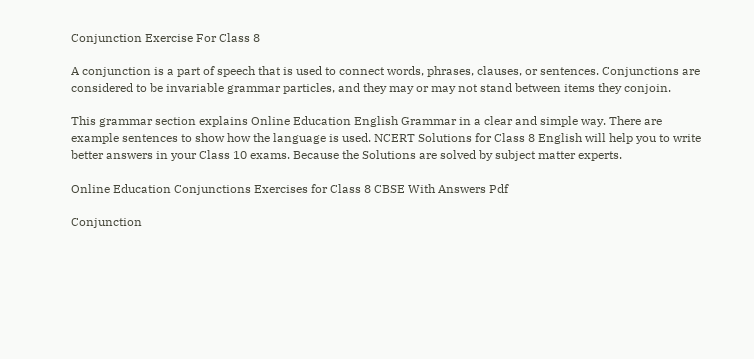Conjunction Exercise For Class 8

A conjunction is a part of speech that is used to connect words, phrases, clauses, or sentences. Conjunctions are considered to be invariable grammar particles, and they may or may not stand between items they conjoin.

This grammar section explains Online Education English Grammar in a clear and simple way. There are example sentences to show how the language is used. NCERT Solutions for Class 8 English will help you to write better answers in your Class 10 exams. Because the Solutions are solved by subject matter experts.

Online Education Conjunctions Exercises for Class 8 CBSE With Answers Pdf

Conjunction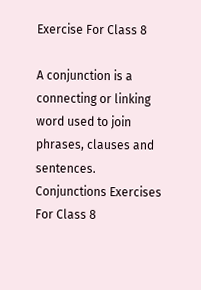Exercise For Class 8

A conjunction is a connecting or linking word used to join phrases, clauses and sentences.
Conjunctions Exercises For Class 8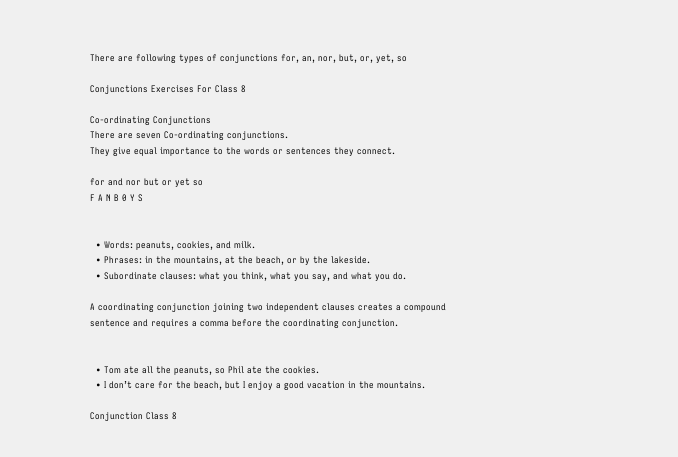There are following types of conjunctions for, an, nor, but, or, yet, so

Conjunctions Exercises For Class 8

Co-ordinating Conjunctions
There are seven Co-ordinating conjunctions.
They give equal importance to the words or sentences they connect.

for and nor but or yet so
F A N B 0 Y S


  • Words: peanuts, cookies, and milk.
  • Phrases: in the mountains, at the beach, or by the lakeside.
  • Subordinate clauses: what you think, what you say, and what you do.

A coordinating conjunction joining two independent clauses creates a compound sentence and requires a comma before the coordinating conjunction.


  • Tom ate all the peanuts, so Phil ate the cookies.
  • I don’t care for the beach, but I enjoy a good vacation in the mountains.

Conjunction Class 8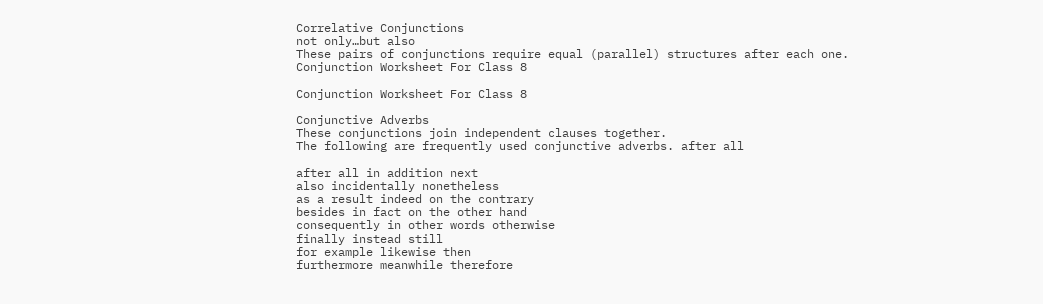Correlative Conjunctions
not only…but also
These pairs of conjunctions require equal (parallel) structures after each one.
Conjunction Worksheet For Class 8

Conjunction Worksheet For Class 8

Conjunctive Adverbs
These conjunctions join independent clauses together.
The following are frequently used conjunctive adverbs. after all

after all in addition next
also incidentally nonetheless
as a result indeed on the contrary
besides in fact on the other hand
consequently in other words otherwise
finally instead still
for example likewise then
furthermore meanwhile therefore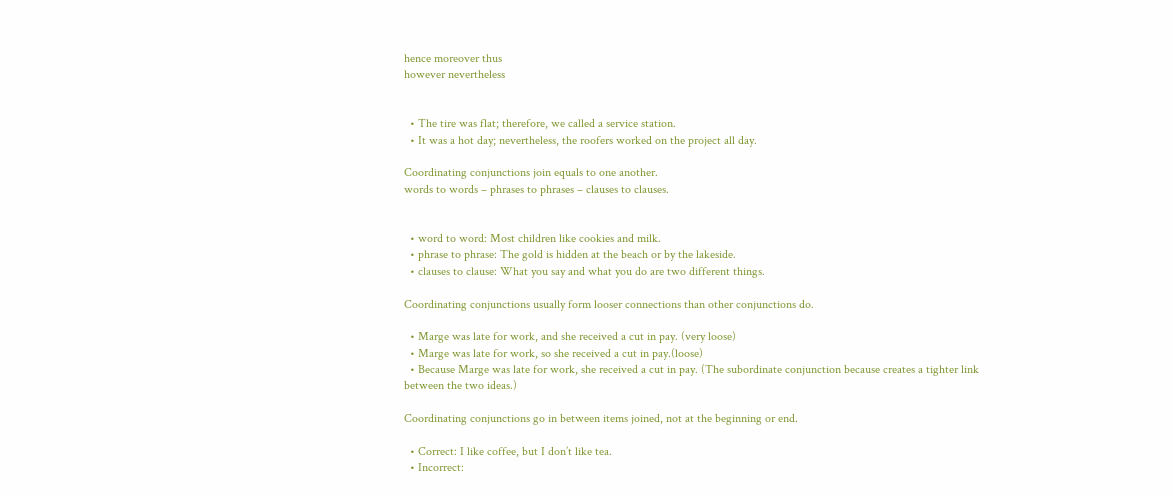hence moreover thus
however nevertheless


  • The tire was flat; therefore, we called a service station.
  • It was a hot day; nevertheless, the roofers worked on the project all day.

Coordinating conjunctions join equals to one another.
words to words – phrases to phrases – clauses to clauses.


  • word to word: Most children like cookies and milk.
  • phrase to phrase: The gold is hidden at the beach or by the lakeside.
  • clauses to clause: What you say and what you do are two different things.

Coordinating conjunctions usually form looser connections than other conjunctions do.

  • Marge was late for work, and she received a cut in pay. (very loose)
  • Marge was late for work, so she received a cut in pay.(loose)
  • Because Marge was late for work, she received a cut in pay. (The subordinate conjunction because creates a tighter link between the two ideas.)

Coordinating conjunctions go in between items joined, not at the beginning or end.

  • Correct: I like coffee, but I don’t like tea.
  • Incorrect: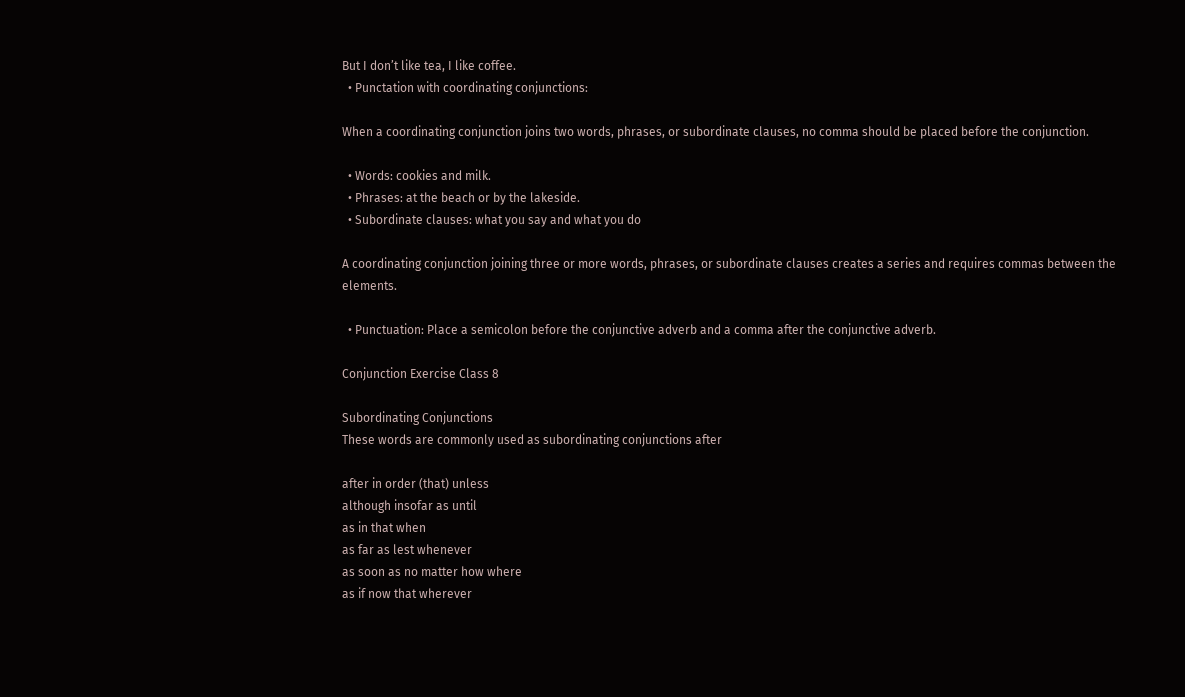But I don’t like tea, I like coffee.
  • Punctation with coordinating conjunctions:

When a coordinating conjunction joins two words, phrases, or subordinate clauses, no comma should be placed before the conjunction.

  • Words: cookies and milk.
  • Phrases: at the beach or by the lakeside.
  • Subordinate clauses: what you say and what you do

A coordinating conjunction joining three or more words, phrases, or subordinate clauses creates a series and requires commas between the elements.

  • Punctuation: Place a semicolon before the conjunctive adverb and a comma after the conjunctive adverb.

Conjunction Exercise Class 8

Subordinating Conjunctions
These words are commonly used as subordinating conjunctions after

after in order (that) unless
although insofar as until
as in that when
as far as lest whenever
as soon as no matter how where
as if now that wherever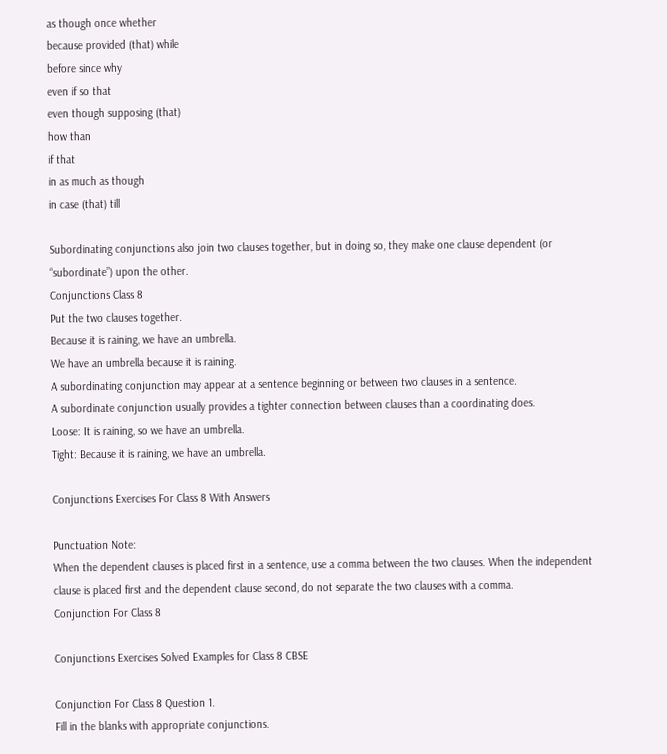as though once whether
because provided (that) while
before since why
even if so that
even though supposing (that)
how than
if that
in as much as though
in case (that) till

Subordinating conjunctions also join two clauses together, but in doing so, they make one clause dependent (or “subordinate”) upon the other.
Conjunctions Class 8
Put the two clauses together.
Because it is raining, we have an umbrella.
We have an umbrella because it is raining.
A subordinating conjunction may appear at a sentence beginning or between two clauses in a sentence.
A subordinate conjunction usually provides a tighter connection between clauses than a coordinating does.
Loose: It is raining, so we have an umbrella.
Tight: Because it is raining, we have an umbrella.

Conjunctions Exercises For Class 8 With Answers

Punctuation Note:
When the dependent clauses is placed first in a sentence, use a comma between the two clauses. When the independent clause is placed first and the dependent clause second, do not separate the two clauses with a comma.
Conjunction For Class 8

Conjunctions Exercises Solved Examples for Class 8 CBSE

Conjunction For Class 8 Question 1.
Fill in the blanks with appropriate conjunctions.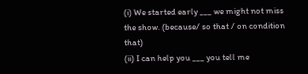(i) We started early ___ we might not miss the show. (because/ so that / on condition that)
(ii) I can help you ___ you tell me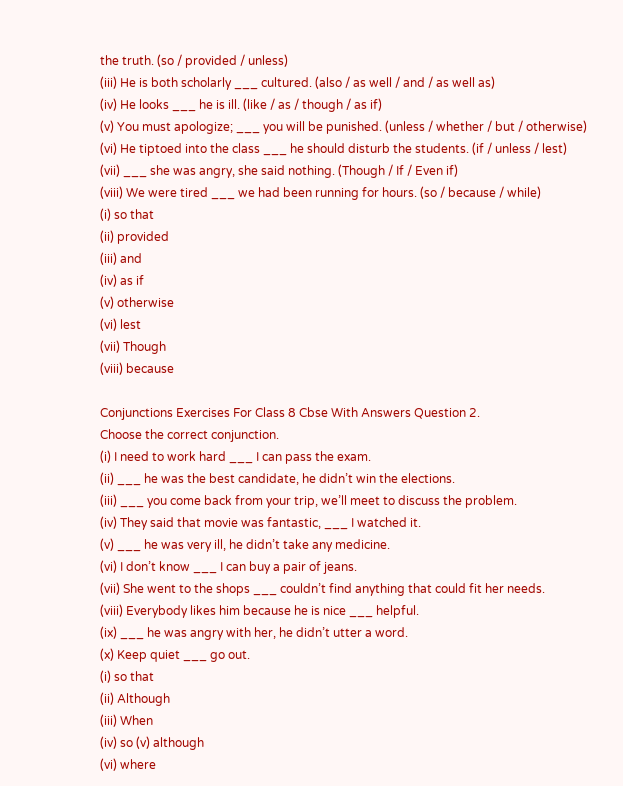the truth. (so / provided / unless)
(iii) He is both scholarly ___ cultured. (also / as well / and / as well as)
(iv) He looks ___ he is ill. (like / as / though / as if)
(v) You must apologize; ___ you will be punished. (unless / whether / but / otherwise)
(vi) He tiptoed into the class ___ he should disturb the students. (if / unless / lest)
(vii) ___ she was angry, she said nothing. (Though / If / Even if)
(viii) We were tired ___ we had been running for hours. (so / because / while)
(i) so that
(ii) provided
(iii) and
(iv) as if
(v) otherwise
(vi) lest
(vii) Though
(viii) because

Conjunctions Exercises For Class 8 Cbse With Answers Question 2.
Choose the correct conjunction.
(i) I need to work hard ___ I can pass the exam.
(ii) ___ he was the best candidate, he didn’t win the elections.
(iii) ___ you come back from your trip, we’ll meet to discuss the problem.
(iv) They said that movie was fantastic, ___ I watched it.
(v) ___ he was very ill, he didn’t take any medicine.
(vi) I don’t know ___ I can buy a pair of jeans.
(vii) She went to the shops ___ couldn’t find anything that could fit her needs.
(viii) Everybody likes him because he is nice ___ helpful.
(ix) ___ he was angry with her, he didn’t utter a word.
(x) Keep quiet ___ go out.
(i) so that
(ii) Although
(iii) When
(iv) so (v) although
(vi) where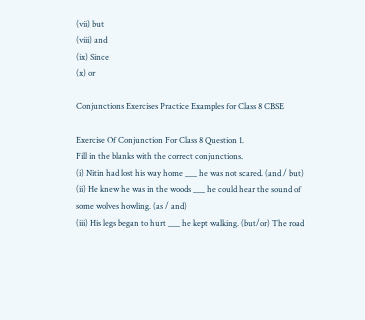(vii) but
(viii) and
(ix) Since
(x) or

Conjunctions Exercises Practice Examples for Class 8 CBSE

Exercise Of Conjunction For Class 8 Question 1.
Fill in the blanks with the correct conjunctions.
(i) Nitin had lost his way home ___ he was not scared. (and / but)
(ii) He knew he was in the woods ___ he could hear the sound of some wolves howling. (as / and)
(iii) His legs began to hurt ___ he kept walking. (but/or) The road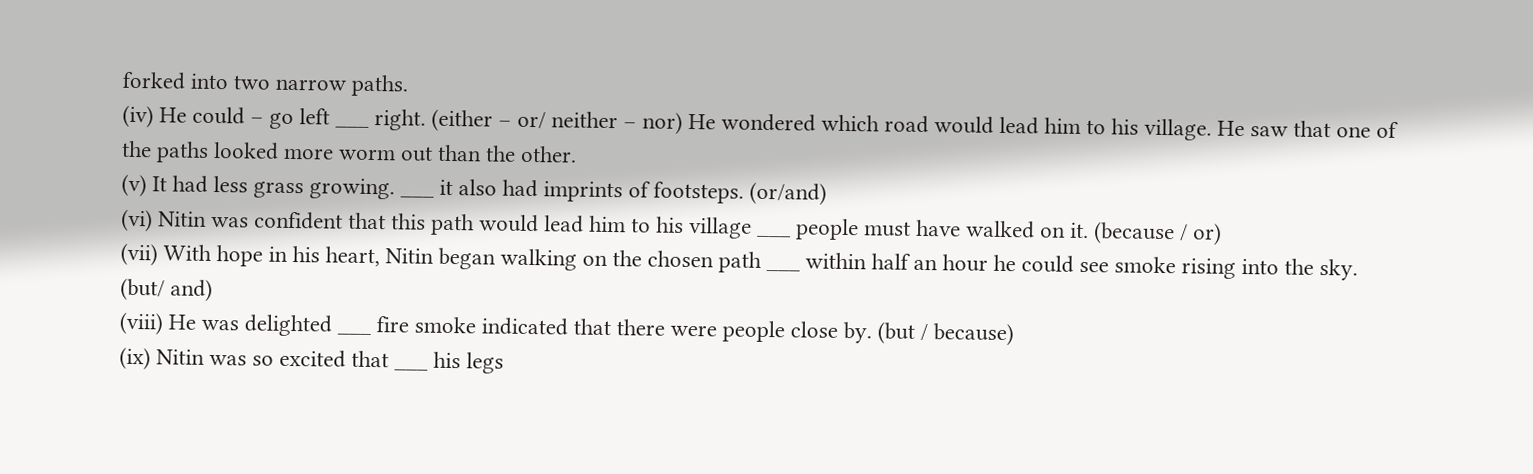forked into two narrow paths.
(iv) He could – go left ___ right. (either – or/ neither – nor) He wondered which road would lead him to his village. He saw that one of the paths looked more worm out than the other.
(v) It had less grass growing. ___ it also had imprints of footsteps. (or/and)
(vi) Nitin was confident that this path would lead him to his village ___ people must have walked on it. (because / or)
(vii) With hope in his heart, Nitin began walking on the chosen path ___ within half an hour he could see smoke rising into the sky. (but/ and)
(viii) He was delighted ___ fire smoke indicated that there were people close by. (but / because)
(ix) Nitin was so excited that ___ his legs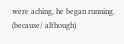were aching, he began running. (because/ although)